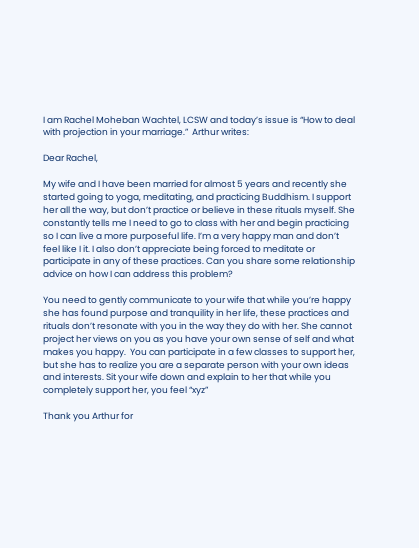I am Rachel Moheban Wachtel, LCSW and today’s issue is “How to deal with projection in your marriage.”  Arthur writes:

Dear Rachel,

My wife and I have been married for almost 5 years and recently she started going to yoga, meditating, and practicing Buddhism. I support her all the way, but don’t practice or believe in these rituals myself. She constantly tells me I need to go to class with her and begin practicing so I can live a more purposeful life. I’m a very happy man and don’t feel like I it. I also don’t appreciate being forced to meditate or participate in any of these practices. Can you share some relationship advice on how I can address this problem?

You need to gently communicate to your wife that while you’re happy she has found purpose and tranquility in her life, these practices and rituals don’t resonate with you in the way they do with her. She cannot project her views on you as you have your own sense of self and what makes you happy.  You can participate in a few classes to support her, but she has to realize you are a separate person with your own ideas and interests. Sit your wife down and explain to her that while you completely support her, you feel “xyz”

Thank you Arthur for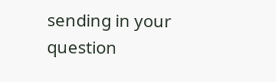sending in your question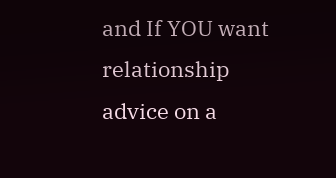and If YOU want relationship advice on a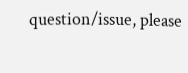question/issue, please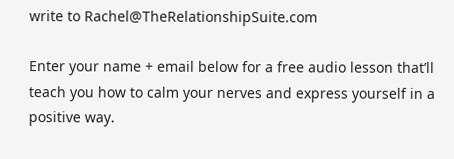write to Rachel@TheRelationshipSuite.com

Enter your name + email below for a free audio lesson that’ll teach you how to calm your nerves and express yourself in a positive way.